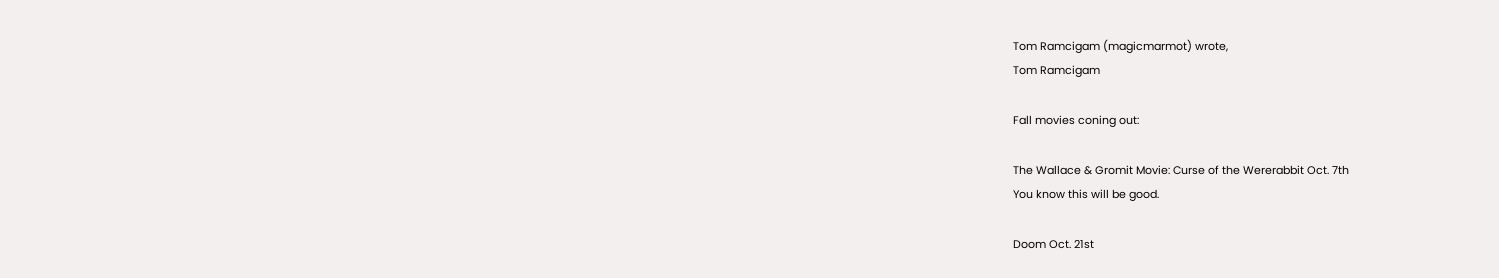Tom Ramcigam (magicmarmot) wrote,
Tom Ramcigam

Fall movies coning out:

The Wallace & Gromit Movie: Curse of the Wererabbit Oct. 7th
You know this will be good.

Doom Oct. 21st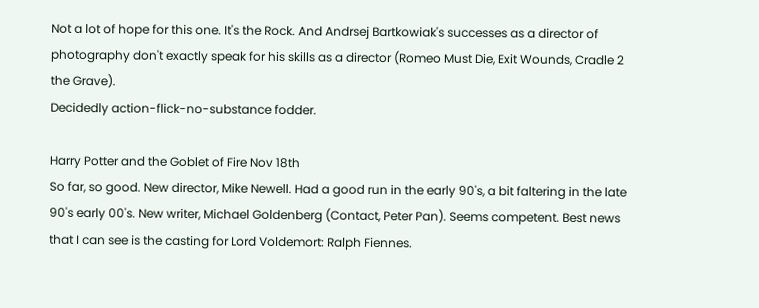Not a lot of hope for this one. It's the Rock. And Andrsej Bartkowiak's successes as a director of photography don't exactly speak for his skills as a director (Romeo Must Die, Exit Wounds, Cradle 2 the Grave).
Decidedly action-flick-no-substance fodder.

Harry Potter and the Goblet of Fire Nov 18th
So far, so good. New director, Mike Newell. Had a good run in the early 90's, a bit faltering in the late 90's early 00's. New writer, Michael Goldenberg (Contact, Peter Pan). Seems competent. Best news that I can see is the casting for Lord Voldemort: Ralph Fiennes.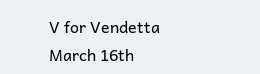V for Vendetta March 16th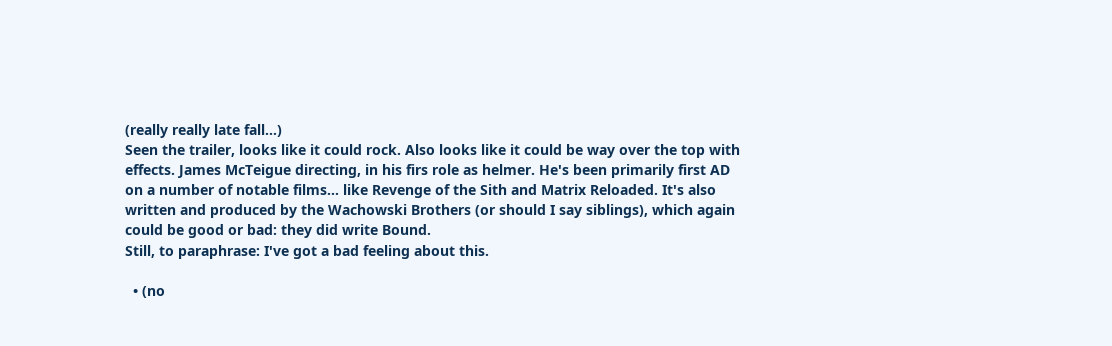(really really late fall...)
Seen the trailer, looks like it could rock. Also looks like it could be way over the top with effects. James McTeigue directing, in his firs role as helmer. He's been primarily first AD on a number of notable films... like Revenge of the Sith and Matrix Reloaded. It's also written and produced by the Wachowski Brothers (or should I say siblings), which again could be good or bad: they did write Bound.
Still, to paraphrase: I've got a bad feeling about this.

  • (no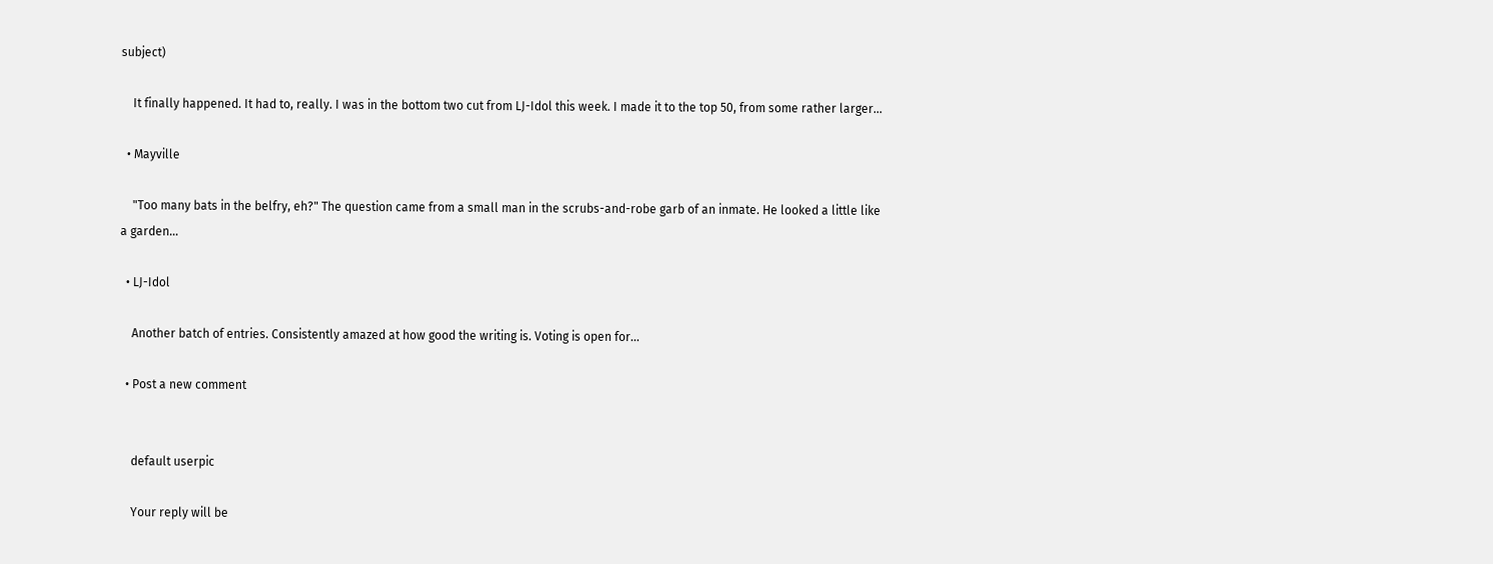subject)

    It finally happened. It had to, really. I was in the bottom two cut from LJ-Idol this week. I made it to the top 50, from some rather larger…

  • Mayville

    "Too many bats in the belfry, eh?" The question came from a small man in the scrubs-and-robe garb of an inmate. He looked a little like a garden…

  • LJ-Idol

    Another batch of entries. Consistently amazed at how good the writing is. Voting is open for…

  • Post a new comment


    default userpic

    Your reply will be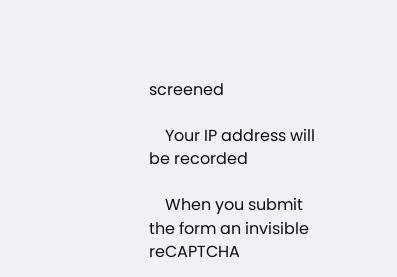screened

    Your IP address will be recorded

    When you submit the form an invisible reCAPTCHA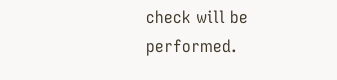check will be performed.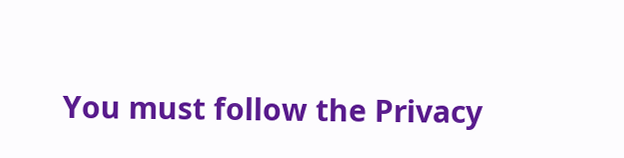You must follow the Privacy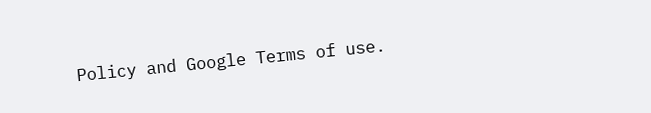Policy and Google Terms of use.